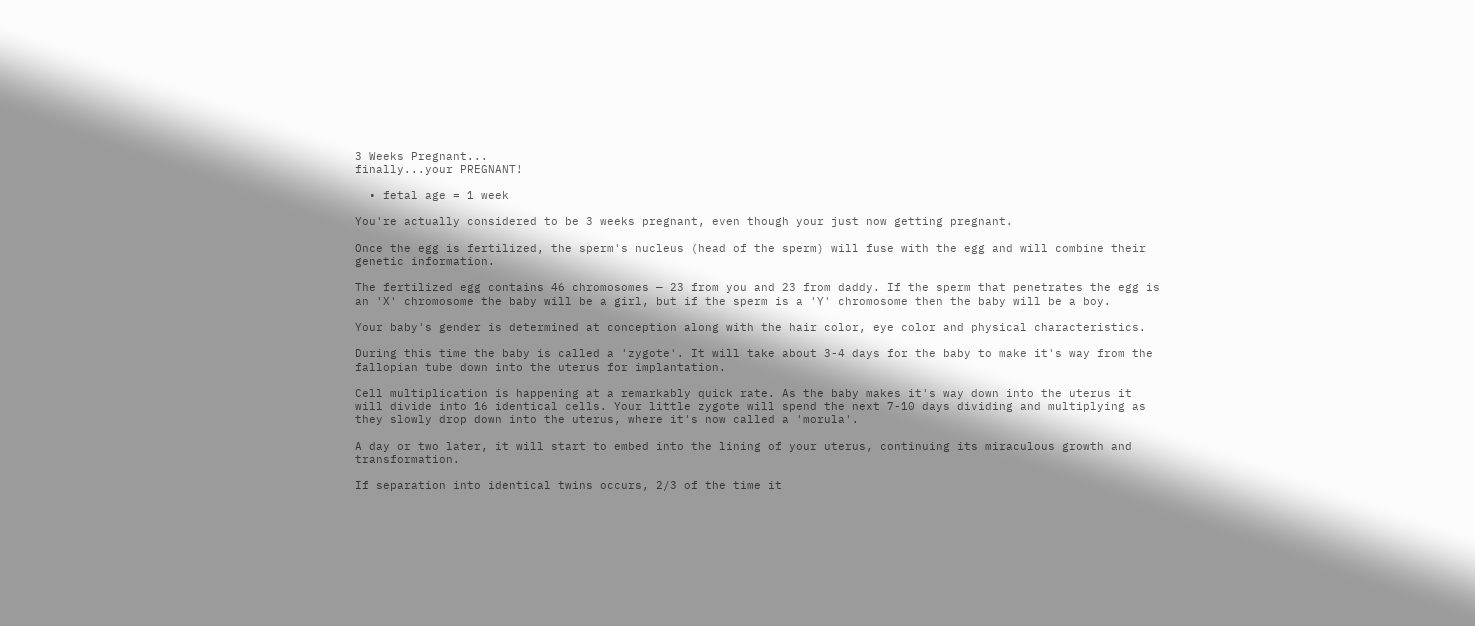3 Weeks Pregnant...
finally...your PREGNANT!

  • fetal age = 1 week

You're actually considered to be 3 weeks pregnant, even though your just now getting pregnant.

Once the egg is fertilized, the sperm's nucleus (head of the sperm) will fuse with the egg and will combine their genetic information.

The fertilized egg contains 46 chromosomes — 23 from you and 23 from daddy. If the sperm that penetrates the egg is an 'X' chromosome the baby will be a girl, but if the sperm is a 'Y' chromosome then the baby will be a boy.

Your baby's gender is determined at conception along with the hair color, eye color and physical characteristics.

During this time the baby is called a 'zygote'. It will take about 3-4 days for the baby to make it's way from the fallopian tube down into the uterus for implantation.

Cell multiplication is happening at a remarkably quick rate. As the baby makes it's way down into the uterus it will divide into 16 identical cells. Your little zygote will spend the next 7-10 days dividing and multiplying as they slowly drop down into the uterus, where it's now called a 'morula'.

A day or two later, it will start to embed into the lining of your uterus, continuing its miraculous growth and transformation.

If separation into identical twins occurs, 2/3 of the time it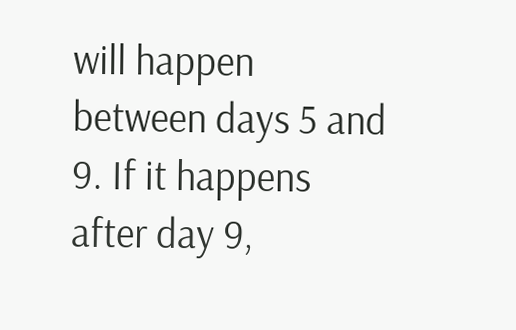will happen between days 5 and 9. If it happens after day 9,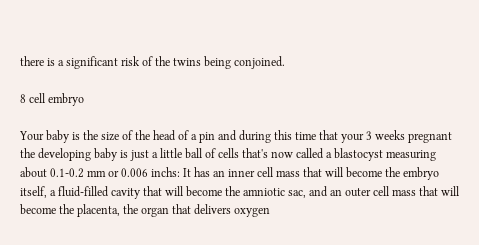there is a significant risk of the twins being conjoined.

8 cell embryo

Your baby is the size of the head of a pin and during this time that your 3 weeks pregnant the developing baby is just a little ball of cells that's now called a blastocyst measuring about 0.1-0.2 mm or 0.006 inchs: It has an inner cell mass that will become the embryo itself, a fluid-filled cavity that will become the amniotic sac, and an outer cell mass that will become the placenta, the organ that delivers oxygen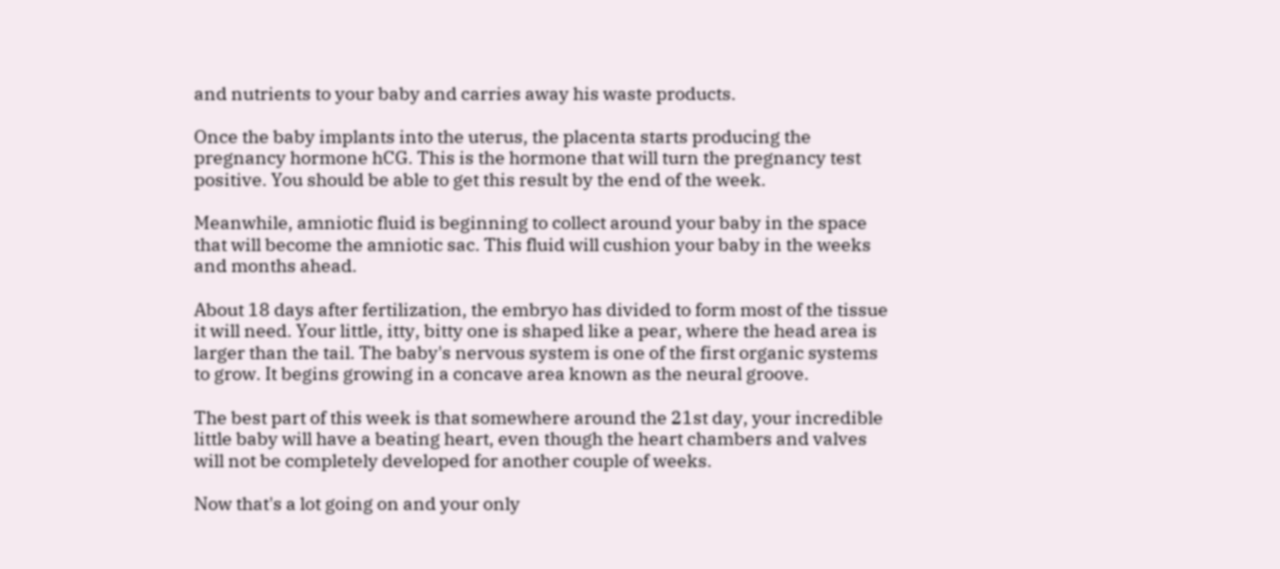and nutrients to your baby and carries away his waste products.

Once the baby implants into the uterus, the placenta starts producing the pregnancy hormone hCG. This is the hormone that will turn the pregnancy test positive. You should be able to get this result by the end of the week.

Meanwhile, amniotic fluid is beginning to collect around your baby in the space that will become the amniotic sac. This fluid will cushion your baby in the weeks and months ahead.

About 18 days after fertilization, the embryo has divided to form most of the tissue it will need. Your little, itty, bitty one is shaped like a pear, where the head area is larger than the tail. The baby's nervous system is one of the first organic systems to grow. It begins growing in a concave area known as the neural groove.

The best part of this week is that somewhere around the 21st day, your incredible little baby will have a beating heart, even though the heart chambers and valves will not be completely developed for another couple of weeks.

Now that's a lot going on and your only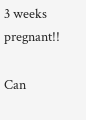3 weeks pregnant!!

Can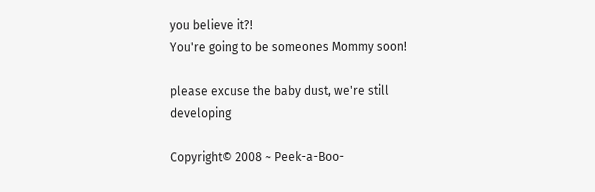you believe it?!
You're going to be someones Mommy soon!

please excuse the baby dust, we're still developing

Copyright© 2008 ~ Peek-a-Boo-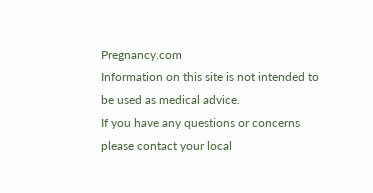Pregnancy.com
Information on this site is not intended to be used as medical advice.
If you have any questions or concerns
please contact your local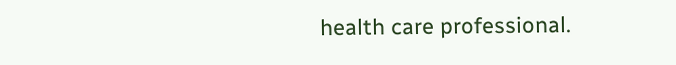health care professional.